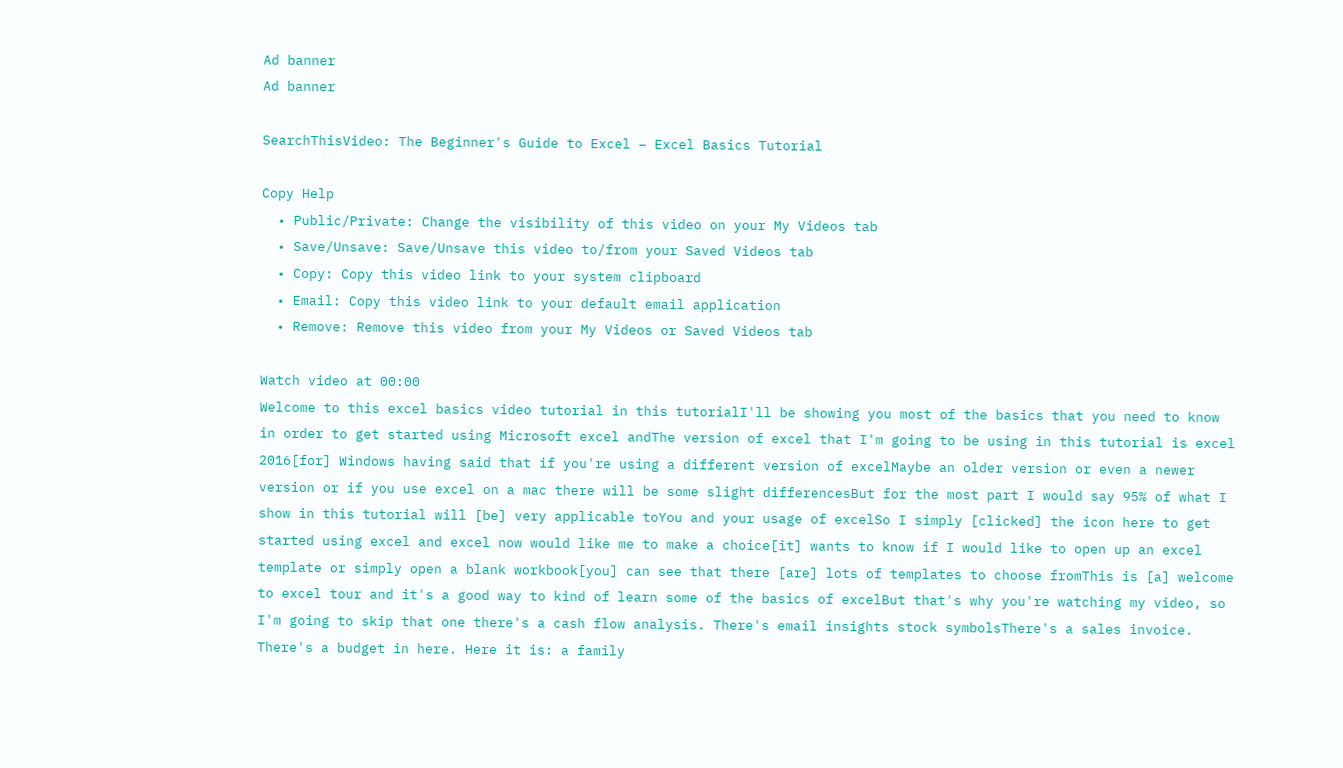Ad banner
Ad banner

SearchThisVideo: The Beginner's Guide to Excel – Excel Basics Tutorial

Copy Help
  • Public/Private: Change the visibility of this video on your My Videos tab
  • Save/Unsave: Save/Unsave this video to/from your Saved Videos tab
  • Copy: Copy this video link to your system clipboard
  • Email: Copy this video link to your default email application
  • Remove: Remove this video from your My Videos or Saved Videos tab

Watch video at 00:00
Welcome to this excel basics video tutorial in this tutorialI'll be showing you most of the basics that you need to know in order to get started using Microsoft excel andThe version of excel that I'm going to be using in this tutorial is excel 2016[for] Windows having said that if you're using a different version of excelMaybe an older version or even a newer version or if you use excel on a mac there will be some slight differencesBut for the most part I would say 95% of what I show in this tutorial will [be] very applicable toYou and your usage of excelSo I simply [clicked] the icon here to get started using excel and excel now would like me to make a choice[it] wants to know if I would like to open up an excel template or simply open a blank workbook[you] can see that there [are] lots of templates to choose fromThis is [a] welcome to excel tour and it's a good way to kind of learn some of the basics of excelBut that's why you're watching my video, so I'm going to skip that one there's a cash flow analysis. There's email insights stock symbolsThere's a sales invoice. There's a budget in here. Here it is: a family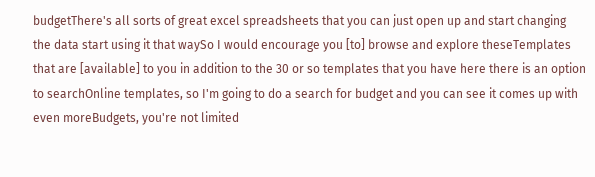budgetThere's all sorts of great excel spreadsheets that you can just open up and start changing the data start using it that waySo I would encourage you [to] browse and explore theseTemplates that are [available] to you in addition to the 30 or so templates that you have here there is an option to searchOnline templates, so I'm going to do a search for budget and you can see it comes up with even moreBudgets, you're not limited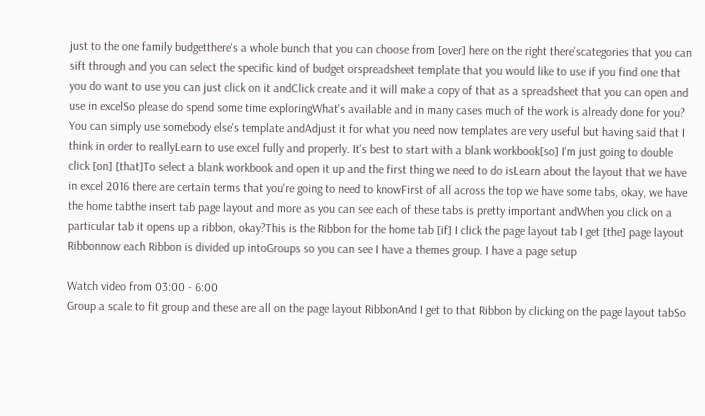just to the one family budgetthere's a whole bunch that you can choose from [over] here on the right there'scategories that you can sift through and you can select the specific kind of budget orspreadsheet template that you would like to use if you find one that you do want to use you can just click on it andClick create and it will make a copy of that as a spreadsheet that you can open and use in excelSo please do spend some time exploringWhat's available and in many cases much of the work is already done for you? You can simply use somebody else's template andAdjust it for what you need now templates are very useful but having said that I think in order to reallyLearn to use excel fully and properly. It's best to start with a blank workbook[so] I'm just going to double click [on] [that]To select a blank workbook and open it up and the first thing we need to do isLearn about the layout that we have in excel 2016 there are certain terms that you're going to need to knowFirst of all across the top we have some tabs, okay, we have the home tabthe insert tab page layout and more as you can see each of these tabs is pretty important andWhen you click on a particular tab it opens up a ribbon, okay?This is the Ribbon for the home tab [if] I click the page layout tab I get [the] page layout Ribbonnow each Ribbon is divided up intoGroups so you can see I have a themes group. I have a page setup

Watch video from 03:00 - 6:00
Group a scale to fit group and these are all on the page layout RibbonAnd I get to that Ribbon by clicking on the page layout tabSo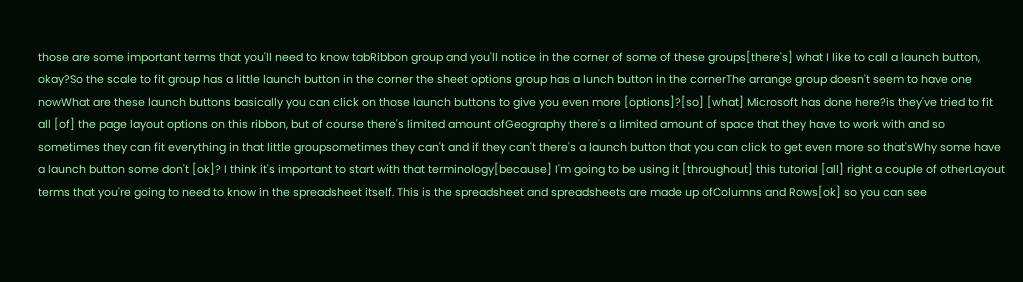those are some important terms that you'll need to know tabRibbon group and you'll notice in the corner of some of these groups[there's] what I like to call a launch button, okay?So the scale to fit group has a little launch button in the corner the sheet options group has a lunch button in the cornerThe arrange group doesn't seem to have one nowWhat are these launch buttons basically you can click on those launch buttons to give you even more [options]?[so] [what] Microsoft has done here?is they've tried to fit all [of] the page layout options on this ribbon, but of course there's limited amount ofGeography there's a limited amount of space that they have to work with and so sometimes they can fit everything in that little groupsometimes they can't and if they can't there's a launch button that you can click to get even more so that'sWhy some have a launch button some don't [ok]? I think it's important to start with that terminology[because] I'm going to be using it [throughout] this tutorial [all] right a couple of otherLayout terms that you're going to need to know in the spreadsheet itself. This is the spreadsheet and spreadsheets are made up ofColumns and Rows[ok] so you can see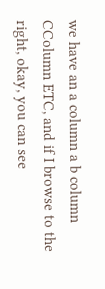we have an a column a b column CColumn ETC, and if I browse to the right, okay, you can see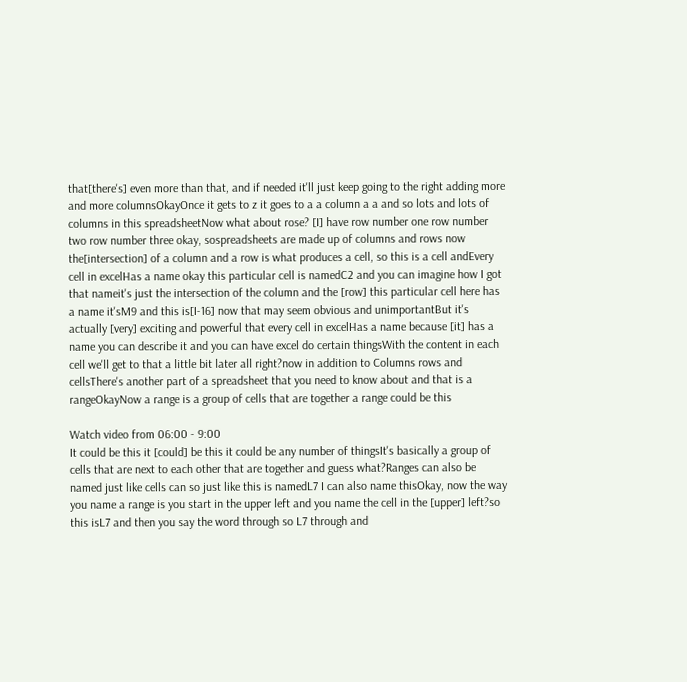that[there's] even more than that, and if needed it'll just keep going to the right adding more and more columnsOkayOnce it gets to z it goes to a a column a a and so lots and lots of columns in this spreadsheetNow what about rose? [I] have row number one row number two row number three okay, sospreadsheets are made up of columns and rows now the[intersection] of a column and a row is what produces a cell, so this is a cell andEvery cell in excelHas a name okay this particular cell is namedC2 and you can imagine how I got that nameit's just the intersection of the column and the [row] this particular cell here has a name it'sM9 and this is[I-16] now that may seem obvious and unimportantBut it's actually [very] exciting and powerful that every cell in excelHas a name because [it] has a name you can describe it and you can have excel do certain thingsWith the content in each cell we'll get to that a little bit later all right?now in addition to Columns rows and cellsThere's another part of a spreadsheet that you need to know about and that is a rangeOkayNow a range is a group of cells that are together a range could be this

Watch video from 06:00 - 9:00
It could be this it [could] be this it could be any number of thingsIt's basically a group of cells that are next to each other that are together and guess what?Ranges can also be named just like cells can so just like this is namedL7 I can also name thisOkay, now the way you name a range is you start in the upper left and you name the cell in the [upper] left?so this isL7 and then you say the word through so L7 through and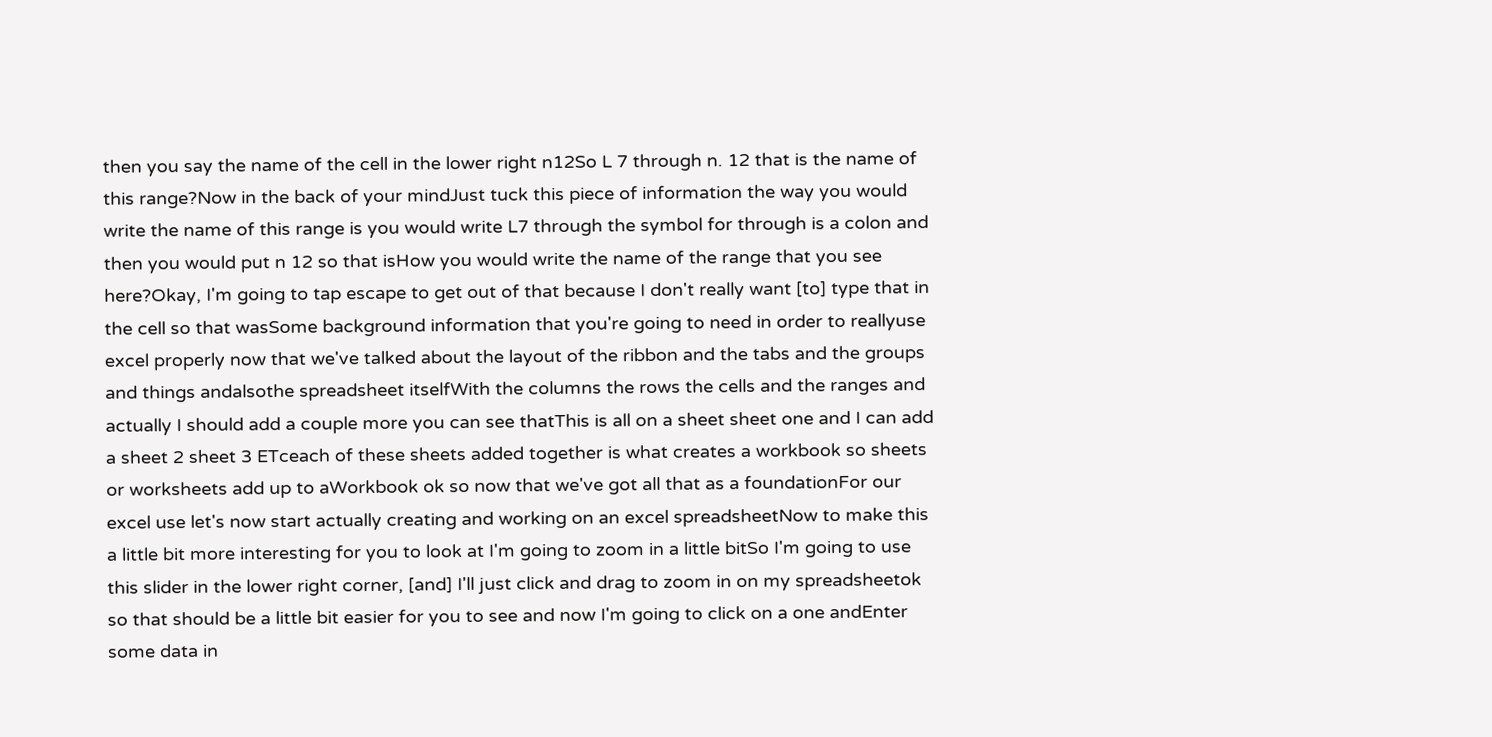then you say the name of the cell in the lower right n12So L 7 through n. 12 that is the name of this range?Now in the back of your mindJust tuck this piece of information the way you would write the name of this range is you would write L7 through the symbol for through is a colon and then you would put n 12 so that isHow you would write the name of the range that you see here?Okay, I'm going to tap escape to get out of that because I don't really want [to] type that in the cell so that wasSome background information that you're going to need in order to reallyuse excel properly now that we've talked about the layout of the ribbon and the tabs and the groups and things andalsothe spreadsheet itselfWith the columns the rows the cells and the ranges and actually I should add a couple more you can see thatThis is all on a sheet sheet one and I can add a sheet 2 sheet 3 ETceach of these sheets added together is what creates a workbook so sheets or worksheets add up to aWorkbook ok so now that we've got all that as a foundationFor our excel use let's now start actually creating and working on an excel spreadsheetNow to make this a little bit more interesting for you to look at I'm going to zoom in a little bitSo I'm going to use this slider in the lower right corner, [and] I'll just click and drag to zoom in on my spreadsheetok so that should be a little bit easier for you to see and now I'm going to click on a one andEnter some data in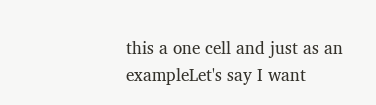this a one cell and just as an exampleLet's say I want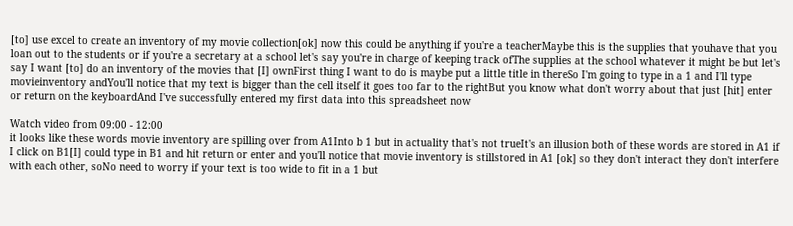[to] use excel to create an inventory of my movie collection[ok] now this could be anything if you're a teacherMaybe this is the supplies that youhave that you loan out to the students or if you're a secretary at a school let's say you're in charge of keeping track ofThe supplies at the school whatever it might be but let's say I want [to] do an inventory of the movies that [I] ownFirst thing I want to do is maybe put a little title in thereSo I'm going to type in a 1 and I'll type movieinventory andYou'll notice that my text is bigger than the cell itself it goes too far to the rightBut you know what don't worry about that just [hit] enter or return on the keyboardAnd I've successfully entered my first data into this spreadsheet now

Watch video from 09:00 - 12:00
it looks like these words movie inventory are spilling over from A1Into b 1 but in actuality that's not trueIt's an illusion both of these words are stored in A1 if I click on B1[I] could type in B1 and hit return or enter and you'll notice that movie inventory is stillstored in A1 [ok] so they don't interact they don't interfere with each other, soNo need to worry if your text is too wide to fit in a 1 but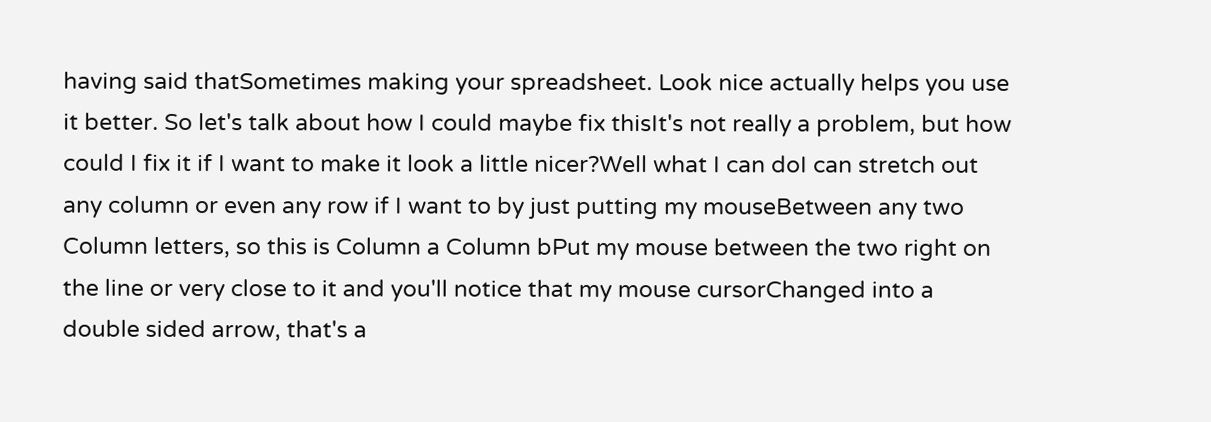having said thatSometimes making your spreadsheet. Look nice actually helps you use it better. So let's talk about how I could maybe fix thisIt's not really a problem, but how could I fix it if I want to make it look a little nicer?Well what I can doI can stretch out any column or even any row if I want to by just putting my mouseBetween any two Column letters, so this is Column a Column bPut my mouse between the two right on the line or very close to it and you'll notice that my mouse cursorChanged into a double sided arrow, that's a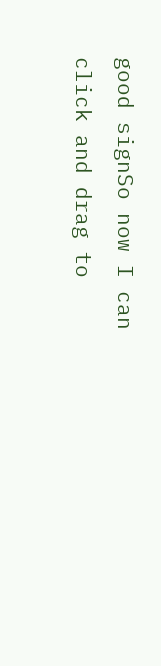good signSo now I can click and drag to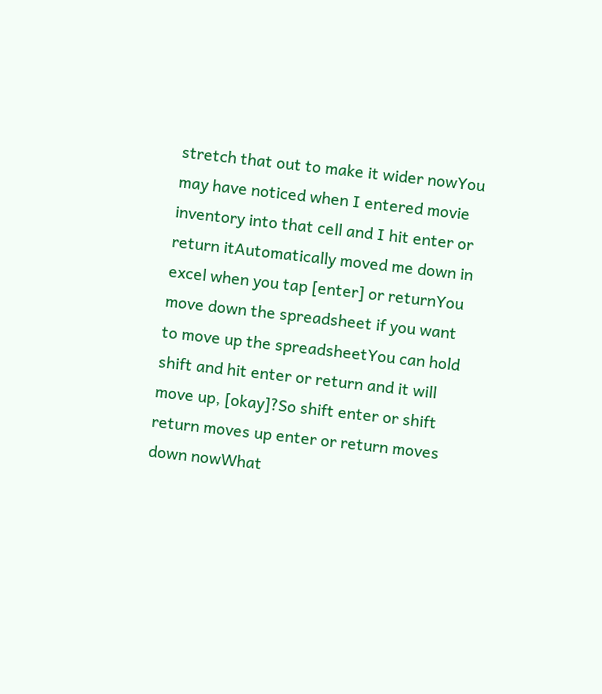stretch that out to make it wider nowYou may have noticed when I entered movie inventory into that cell and I hit enter or return itAutomatically moved me down in excel when you tap [enter] or returnYou move down the spreadsheet if you want to move up the spreadsheetYou can hold shift and hit enter or return and it will move up, [okay]?So shift enter or shift return moves up enter or return moves down nowWhat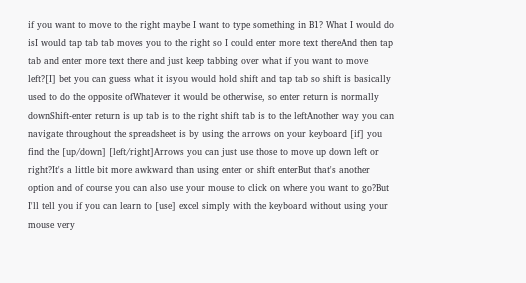if you want to move to the right maybe I want to type something in B1? What I would do isI would tap tab tab moves you to the right so I could enter more text thereAnd then tap tab and enter more text there and just keep tabbing over what if you want to move left?[I] bet you can guess what it isyou would hold shift and tap tab so shift is basically used to do the opposite ofWhatever it would be otherwise, so enter return is normally downShift-enter return is up tab is to the right shift tab is to the leftAnother way you can navigate throughout the spreadsheet is by using the arrows on your keyboard [if] you find the [up/down] [left/right]Arrows you can just use those to move up down left or right?It's a little bit more awkward than using enter or shift enterBut that's another option and of course you can also use your mouse to click on where you want to go?But I'll tell you if you can learn to [use] excel simply with the keyboard without using your mouse very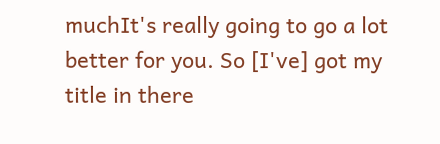muchIt's really going to go a lot better for you. So [I've] got my title in there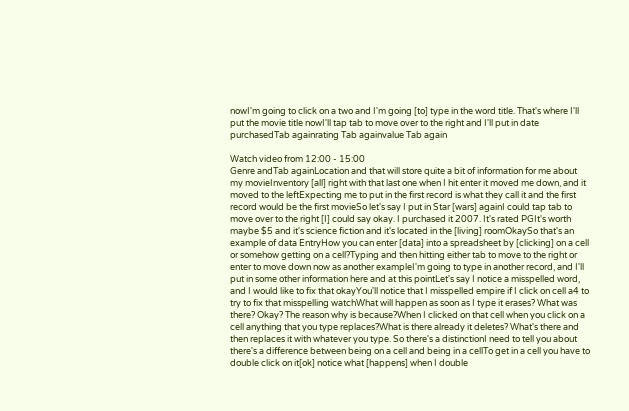nowI'm going to click on a two and I'm going [to] type in the word title. That's where I'll put the movie title nowI'll tap tab to move over to the right and I'll put in date purchasedTab againrating Tab againvalue Tab again

Watch video from 12:00 - 15:00
Genre andTab againLocation and that will store quite a bit of information for me about my movieInventory [all] right with that last one when I hit enter it moved me down, and it moved to the leftExpecting me to put in the first record is what they call it and the first record would be the first movieSo let's say I put in Star [wars] againI could tap tab to move over to the right [I] could say okay. I purchased it 2007. It's rated PGIt's worth maybe $5 and it's science fiction and it's located in the [living] roomOkaySo that's an example of data EntryHow you can enter [data] into a spreadsheet by [clicking] on a cell or somehow getting on a cell?Typing and then hitting either tab to move to the right or enter to move down now as another exampleI'm going to type in another record, and I'll put in some other information here and at this pointLet's say I notice a misspelled word, and I would like to fix that okayYou'll notice that I misspelled empire if I click on cell a4 to try to fix that misspelling watchWhat will happen as soon as I type it erases? What was there? Okay? The reason why is because?When I clicked on that cell when you click on a cell anything that you type replaces?What is there already it deletes? What's there and then replaces it with whatever you type. So there's a distinctionI need to tell you about there's a difference between being on a cell and being in a cellTo get in a cell you have to double click on it[ok] notice what [happens] when I double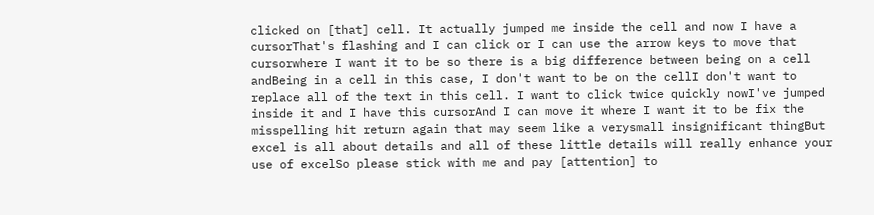clicked on [that] cell. It actually jumped me inside the cell and now I have a cursorThat's flashing and I can click or I can use the arrow keys to move that cursorwhere I want it to be so there is a big difference between being on a cell andBeing in a cell in this case, I don't want to be on the cellI don't want to replace all of the text in this cell. I want to click twice quickly nowI've jumped inside it and I have this cursorAnd I can move it where I want it to be fix the misspelling hit return again that may seem like a verysmall insignificant thingBut excel is all about details and all of these little details will really enhance your use of excelSo please stick with me and pay [attention] to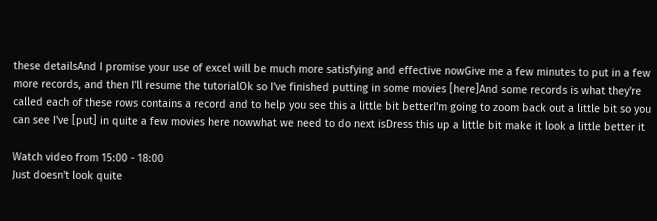these detailsAnd I promise your use of excel will be much more satisfying and effective nowGive me a few minutes to put in a few more records, and then I'll resume the tutorialOk so I've finished putting in some movies [here]And some records is what they're called each of these rows contains a record and to help you see this a little bit betterI'm going to zoom back out a little bit so you can see I've [put] in quite a few movies here nowwhat we need to do next isDress this up a little bit make it look a little better it

Watch video from 15:00 - 18:00
Just doesn't look quite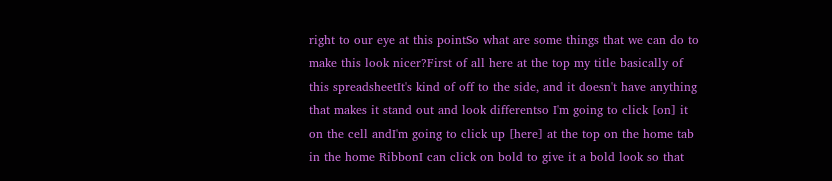right to our eye at this pointSo what are some things that we can do to make this look nicer?First of all here at the top my title basically of this spreadsheetIt's kind of off to the side, and it doesn't have anything that makes it stand out and look differentso I'm going to click [on] it on the cell andI'm going to click up [here] at the top on the home tab in the home RibbonI can click on bold to give it a bold look so that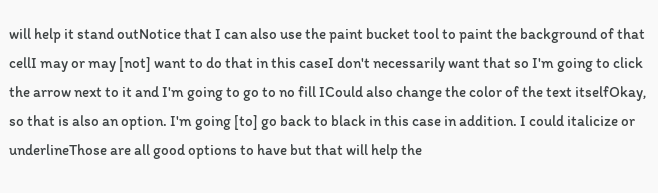will help it stand outNotice that I can also use the paint bucket tool to paint the background of that cellI may or may [not] want to do that in this caseI don't necessarily want that so I'm going to click the arrow next to it and I'm going to go to no fill ICould also change the color of the text itselfOkay, so that is also an option. I'm going [to] go back to black in this case in addition. I could italicize or underlineThose are all good options to have but that will help the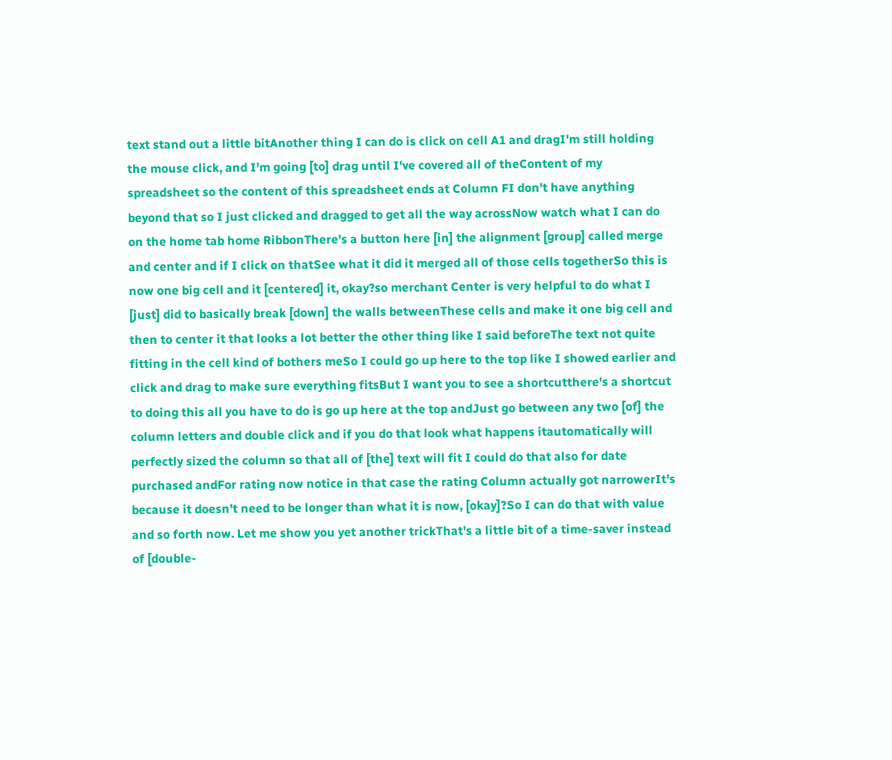text stand out a little bitAnother thing I can do is click on cell A1 and dragI'm still holding the mouse click, and I'm going [to] drag until I've covered all of theContent of my spreadsheet so the content of this spreadsheet ends at Column FI don't have anything beyond that so I just clicked and dragged to get all the way acrossNow watch what I can do on the home tab home RibbonThere's a button here [in] the alignment [group] called merge and center and if I click on thatSee what it did it merged all of those cells togetherSo this is now one big cell and it [centered] it, okay?so merchant Center is very helpful to do what I [just] did to basically break [down] the walls betweenThese cells and make it one big cell and then to center it that looks a lot better the other thing like I said beforeThe text not quite fitting in the cell kind of bothers meSo I could go up here to the top like I showed earlier and click and drag to make sure everything fitsBut I want you to see a shortcutthere's a shortcut to doing this all you have to do is go up here at the top andJust go between any two [of] the column letters and double click and if you do that look what happens itautomatically will perfectly sized the column so that all of [the] text will fit I could do that also for date purchased andFor rating now notice in that case the rating Column actually got narrowerIt's because it doesn't need to be longer than what it is now, [okay]?So I can do that with value and so forth now. Let me show you yet another trickThat's a little bit of a time-saver instead of [double-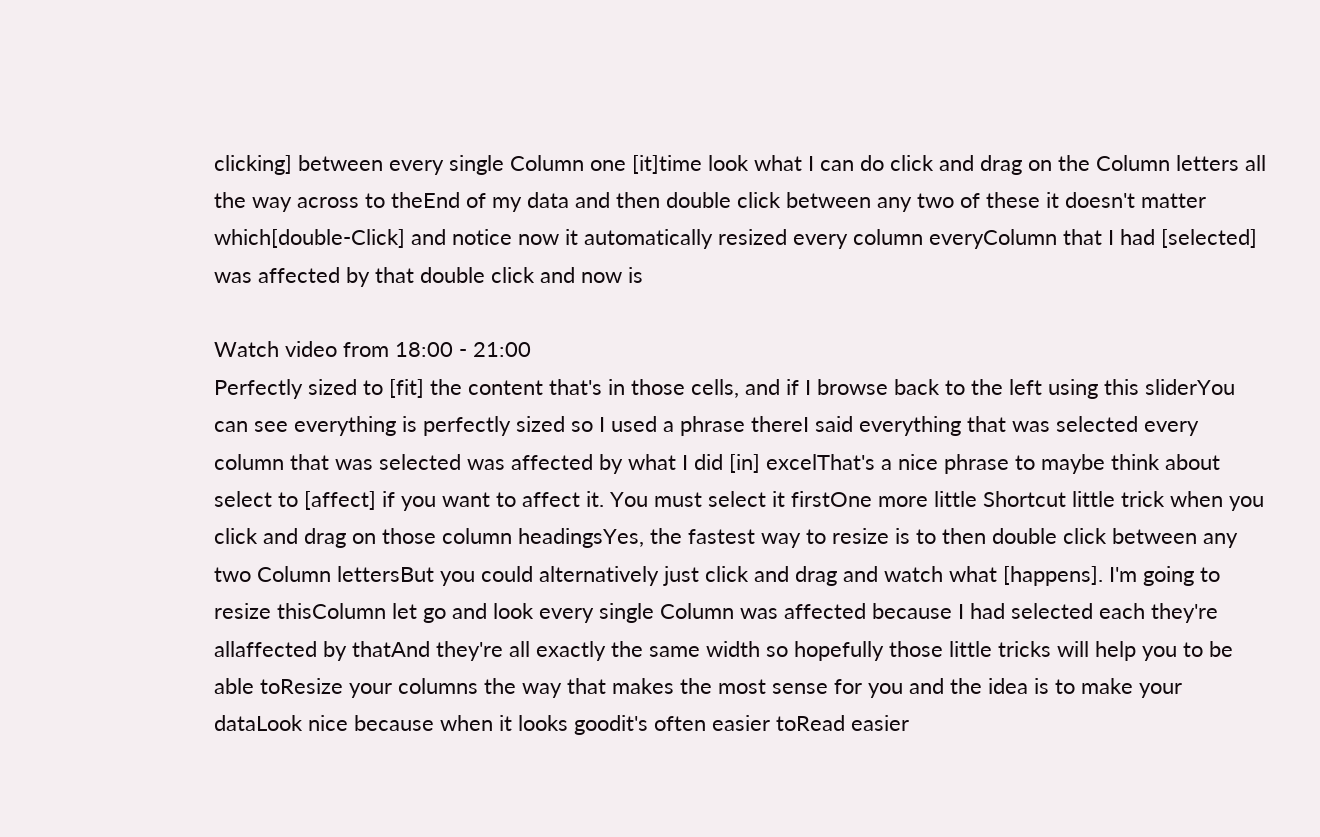clicking] between every single Column one [it]time look what I can do click and drag on the Column letters all the way across to theEnd of my data and then double click between any two of these it doesn't matter which[double-Click] and notice now it automatically resized every column everyColumn that I had [selected] was affected by that double click and now is

Watch video from 18:00 - 21:00
Perfectly sized to [fit] the content that's in those cells, and if I browse back to the left using this sliderYou can see everything is perfectly sized so I used a phrase thereI said everything that was selected every column that was selected was affected by what I did [in] excelThat's a nice phrase to maybe think about select to [affect] if you want to affect it. You must select it firstOne more little Shortcut little trick when you click and drag on those column headingsYes, the fastest way to resize is to then double click between any two Column lettersBut you could alternatively just click and drag and watch what [happens]. I'm going to resize thisColumn let go and look every single Column was affected because I had selected each they're allaffected by thatAnd they're all exactly the same width so hopefully those little tricks will help you to be able toResize your columns the way that makes the most sense for you and the idea is to make your dataLook nice because when it looks goodit's often easier toRead easier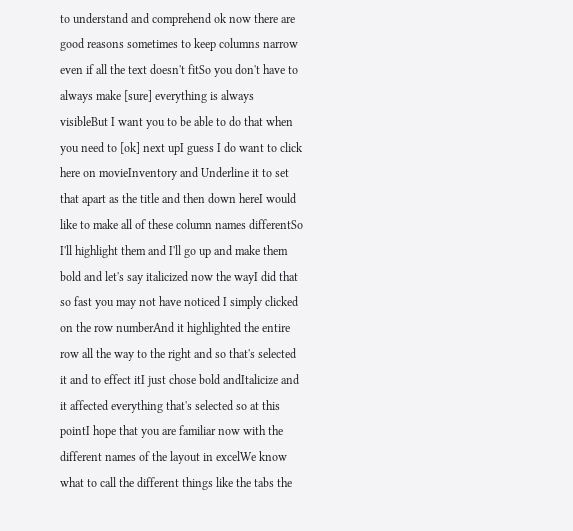to understand and comprehend ok now there are good reasons sometimes to keep columns narrow even if all the text doesn't fitSo you don't have to always make [sure] everything is always visibleBut I want you to be able to do that when you need to [ok] next upI guess I do want to click here on movieInventory and Underline it to set that apart as the title and then down hereI would like to make all of these column names differentSo I'll highlight them and I'll go up and make them bold and let's say italicized now the wayI did that so fast you may not have noticed I simply clicked on the row numberAnd it highlighted the entire row all the way to the right and so that's selected it and to effect itI just chose bold andItalicize and it affected everything that's selected so at this pointI hope that you are familiar now with the different names of the layout in excelWe know what to call the different things like the tabs the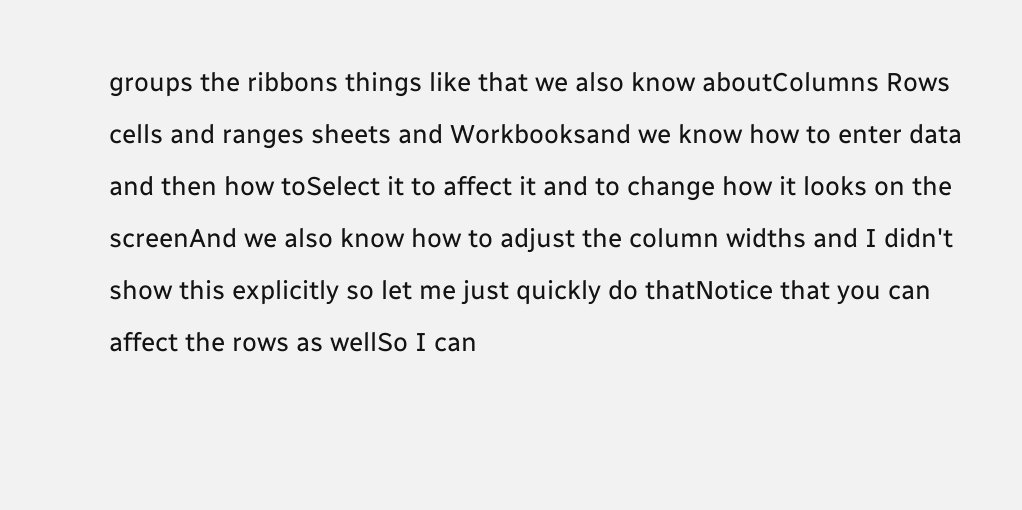groups the ribbons things like that we also know aboutColumns Rows cells and ranges sheets and Workbooksand we know how to enter data and then how toSelect it to affect it and to change how it looks on the screenAnd we also know how to adjust the column widths and I didn't show this explicitly so let me just quickly do thatNotice that you can affect the rows as wellSo I can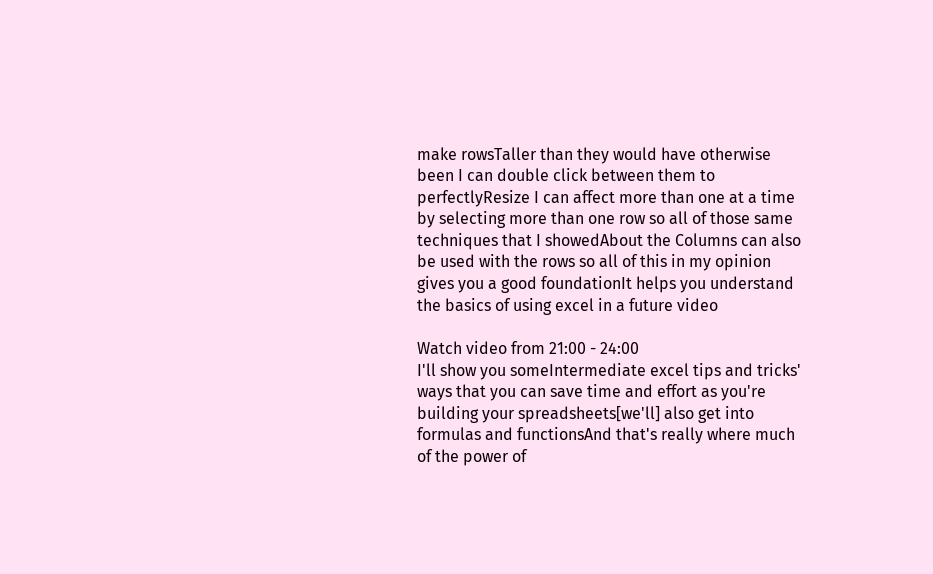make rowsTaller than they would have otherwise been I can double click between them to perfectlyResize I can affect more than one at a time by selecting more than one row so all of those same techniques that I showedAbout the Columns can also be used with the rows so all of this in my opinion gives you a good foundationIt helps you understand the basics of using excel in a future video

Watch video from 21:00 - 24:00
I'll show you someIntermediate excel tips and tricks' ways that you can save time and effort as you're building your spreadsheets[we'll] also get into formulas and functionsAnd that's really where much of the power of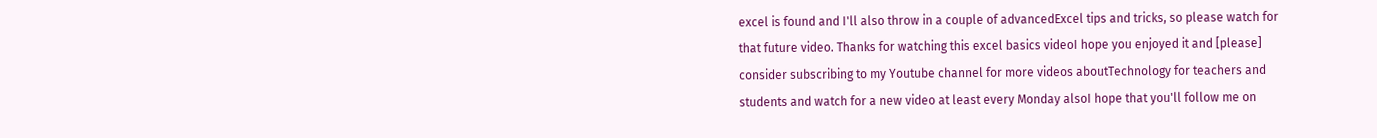excel is found and I'll also throw in a couple of advancedExcel tips and tricks, so please watch for that future video. Thanks for watching this excel basics videoI hope you enjoyed it and [please] consider subscribing to my Youtube channel for more videos aboutTechnology for teachers and students and watch for a new video at least every Monday alsoI hope that you'll follow me on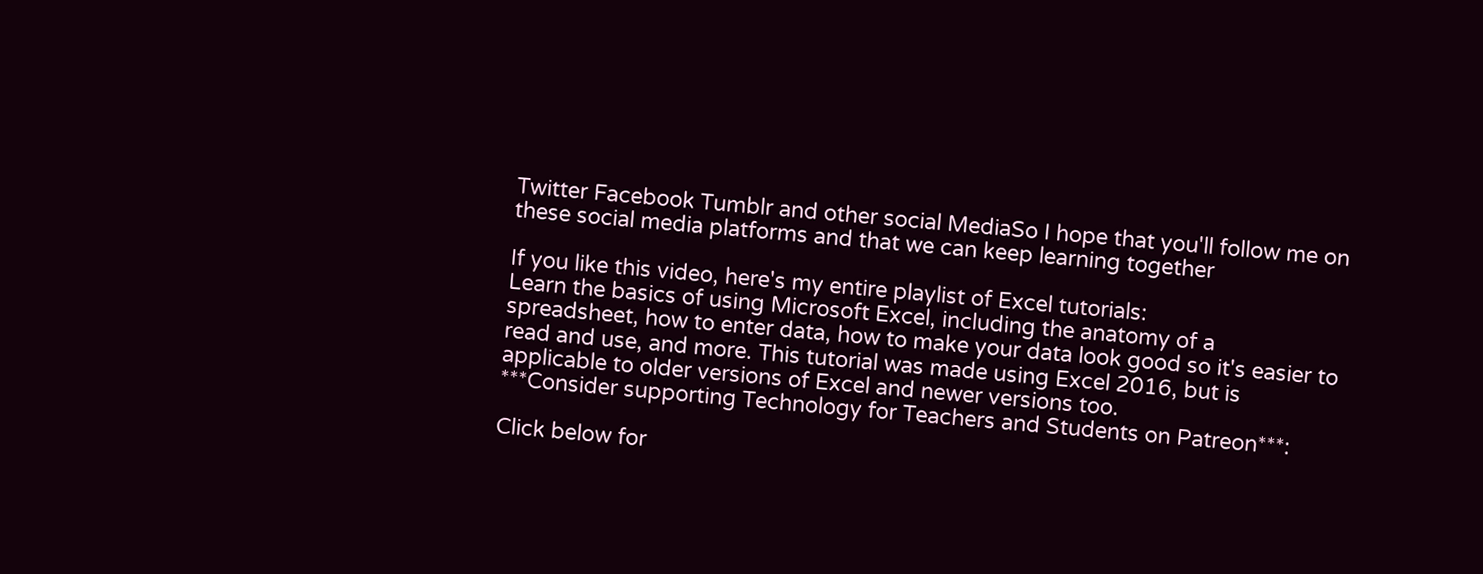Twitter Facebook Tumblr and other social MediaSo I hope that you'll follow me on these social media platforms and that we can keep learning together

If you like this video, here's my entire playlist of Excel tutorials:
Learn the basics of using Microsoft Excel, including the anatomy of a spreadsheet, how to enter data, how to make your data look good so it's easier to read and use, and more. This tutorial was made using Excel 2016, but is applicable to older versions of Excel and newer versions too.
***Consider supporting Technology for Teachers and Students on Patreon***:

Click below for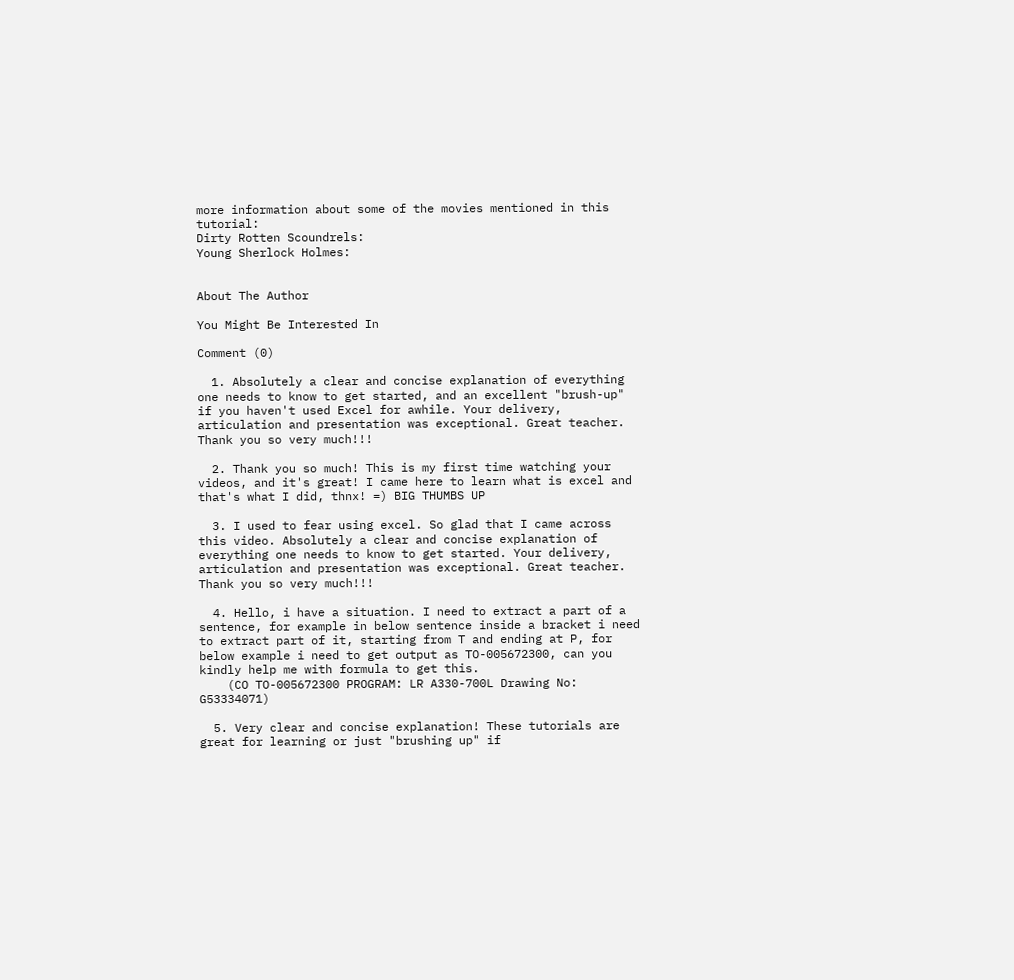more information about some of the movies mentioned in this tutorial:
Dirty Rotten Scoundrels:
Young Sherlock Holmes:


About The Author

You Might Be Interested In

Comment (0)

  1. Absolutely a clear and concise explanation of everything one needs to know to get started, and an excellent "brush-up" if you haven't used Excel for awhile. Your delivery, articulation and presentation was exceptional. Great teacher. Thank you so very much!!!

  2. Thank you so much! This is my first time watching your videos, and it's great! I came here to learn what is excel and that's what I did, thnx! =) BIG THUMBS UP

  3. I used to fear using excel. So glad that I came across this video. Absolutely a clear and concise explanation of everything one needs to know to get started. Your delivery, articulation and presentation was exceptional. Great teacher. Thank you so very much!!!

  4. Hello, i have a situation. I need to extract a part of a sentence, for example in below sentence inside a bracket i need to extract part of it, starting from T and ending at P, for below example i need to get output as TO-005672300, can you kindly help me with formula to get this.
    (CO TO-005672300 PROGRAM: LR A330-700L Drawing No: G53334071)

  5. Very clear and concise explanation! These tutorials are great for learning or just "brushing up" if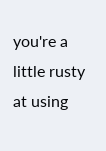you're a little rusty at using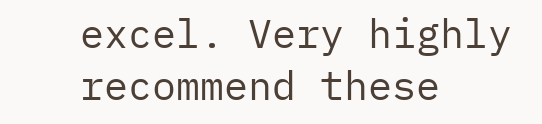excel. Very highly recommend these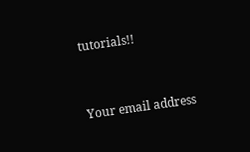tutorials!!


Your email address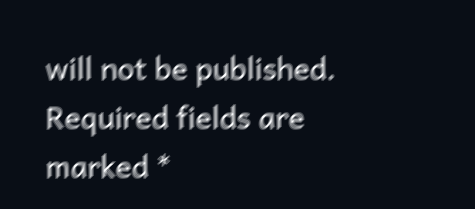will not be published. Required fields are marked *